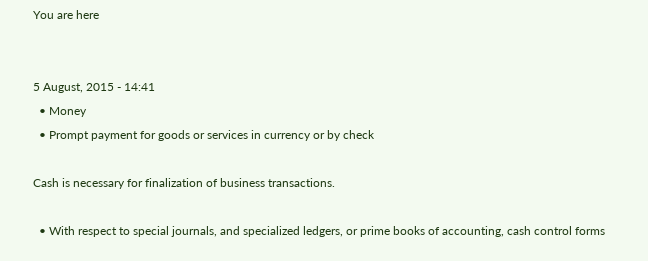You are here


5 August, 2015 - 14:41
  • Money
  • Prompt payment for goods or services in currency or by check

Cash is necessary for finalization of business transactions.

  • With respect to special journals, and specialized ledgers, or prime books of accounting, cash control forms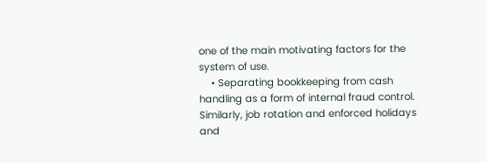one of the main motivating factors for the system of use.
    • Separating bookkeeping from cash handling as a form of internal fraud control. Similarly, job rotation and enforced holidays and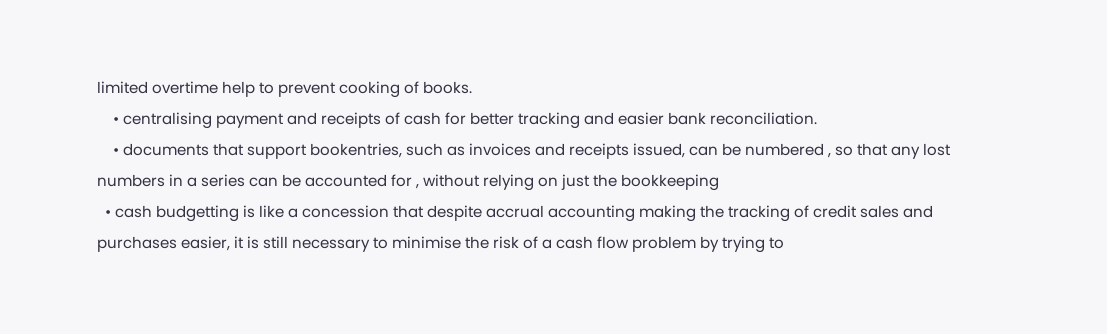limited overtime help to prevent cooking of books.
    • centralising payment and receipts of cash for better tracking and easier bank reconciliation.
    • documents that support bookentries, such as invoices and receipts issued, can be numbered , so that any lost numbers in a series can be accounted for , without relying on just the bookkeeping
  • cash budgetting is like a concession that despite accrual accounting making the tracking of credit sales and purchases easier, it is still necessary to minimise the risk of a cash flow problem by trying to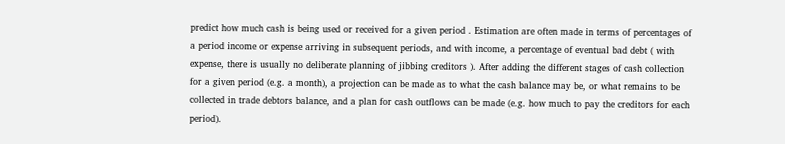predict how much cash is being used or received for a given period . Estimation are often made in terms of percentages of a period income or expense arriving in subsequent periods, and with income, a percentage of eventual bad debt ( with expense, there is usually no deliberate planning of jibbing creditors ). After adding the different stages of cash collection for a given period (e.g. a month), a projection can be made as to what the cash balance may be, or what remains to be collected in trade debtors balance, and a plan for cash outflows can be made (e.g. how much to pay the creditors for each period).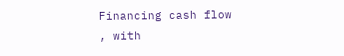Financing cash flow , with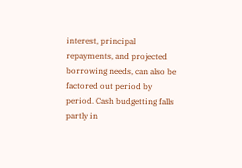interest, principal repayments, and projected borrowing needs, can also be factored out period by period. Cash budgetting falls partly in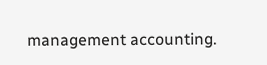management accounting.